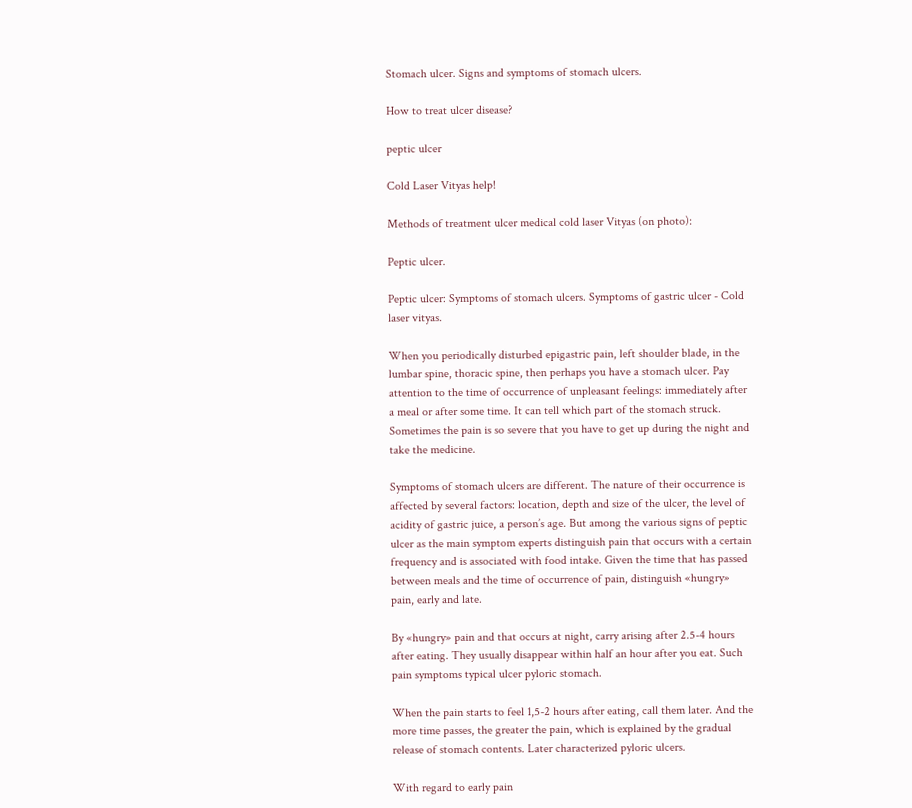Stomach ulcer. Signs and symptoms of stomach ulcers.

How to treat ulcer disease?

peptic ulcer

Cold Laser Vityas help!

Methods of treatment ulcer medical cold laser Vityas (on photo):

Peptic ulcer.

Peptic ulcer: Symptoms of stomach ulcers. Symptoms of gastric ulcer - Cold laser vityas.

When you periodically disturbed epigastric pain, left shoulder blade, in the lumbar spine, thoracic spine, then perhaps you have a stomach ulcer. Pay attention to the time of occurrence of unpleasant feelings: immediately after a meal or after some time. It can tell which part of the stomach struck. Sometimes the pain is so severe that you have to get up during the night and take the medicine.

Symptoms of stomach ulcers are different. The nature of their occurrence is affected by several factors: location, depth and size of the ulcer, the level of acidity of gastric juice, a person’s age. But among the various signs of peptic ulcer as the main symptom experts distinguish pain that occurs with a certain frequency and is associated with food intake. Given the time that has passed between meals and the time of occurrence of pain, distinguish «hungry» pain, early and late.

By «hungry» pain and that occurs at night, carry arising after 2.5-4 hours after eating. They usually disappear within half an hour after you eat. Such pain symptoms typical ulcer pyloric stomach.

When the pain starts to feel 1,5-2 hours after eating, call them later. And the more time passes, the greater the pain, which is explained by the gradual release of stomach contents. Later characterized pyloric ulcers.

With regard to early pain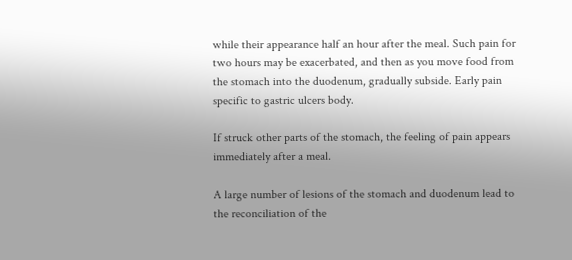while their appearance half an hour after the meal. Such pain for two hours may be exacerbated, and then as you move food from the stomach into the duodenum, gradually subside. Early pain specific to gastric ulcers body.

If struck other parts of the stomach, the feeling of pain appears immediately after a meal.

A large number of lesions of the stomach and duodenum lead to the reconciliation of the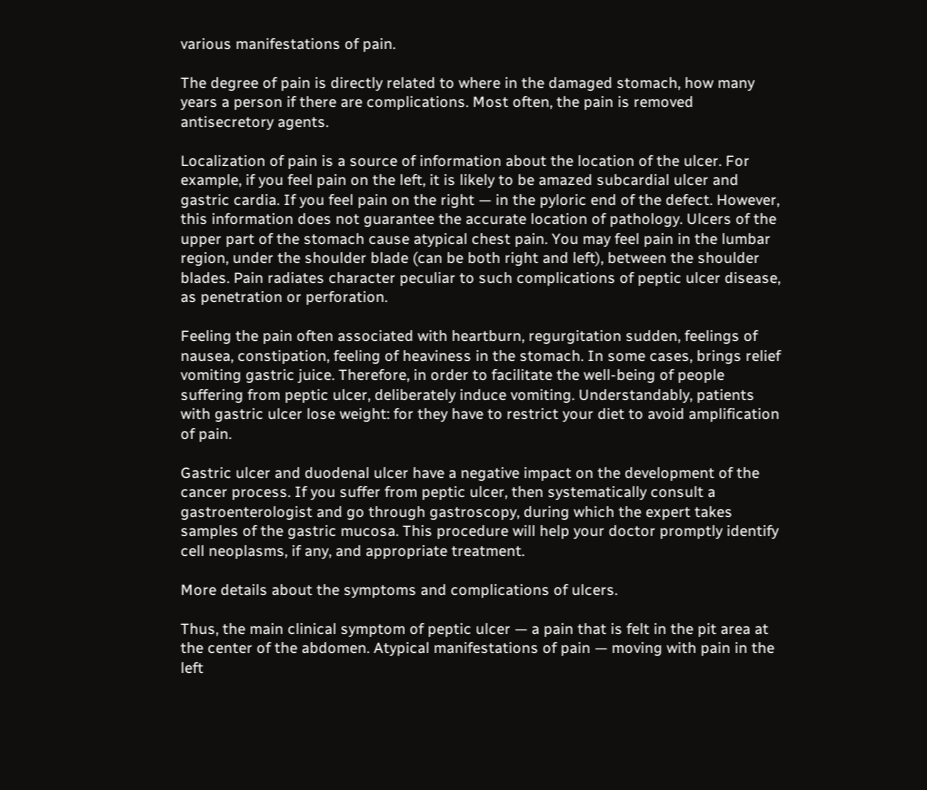various manifestations of pain.

The degree of pain is directly related to where in the damaged stomach, how many years a person if there are complications. Most often, the pain is removed antisecretory agents.

Localization of pain is a source of information about the location of the ulcer. For example, if you feel pain on the left, it is likely to be amazed subcardial ulcer and gastric cardia. If you feel pain on the right — in the pyloric end of the defect. However, this information does not guarantee the accurate location of pathology. Ulcers of the upper part of the stomach cause atypical chest pain. You may feel pain in the lumbar region, under the shoulder blade (can be both right and left), between the shoulder blades. Pain radiates character peculiar to such complications of peptic ulcer disease, as penetration or perforation.

Feeling the pain often associated with heartburn, regurgitation sudden, feelings of nausea, constipation, feeling of heaviness in the stomach. In some cases, brings relief vomiting gastric juice. Therefore, in order to facilitate the well-being of people suffering from peptic ulcer, deliberately induce vomiting. Understandably, patients with gastric ulcer lose weight: for they have to restrict your diet to avoid amplification of pain.

Gastric ulcer and duodenal ulcer have a negative impact on the development of the cancer process. If you suffer from peptic ulcer, then systematically consult a gastroenterologist and go through gastroscopy, during which the expert takes samples of the gastric mucosa. This procedure will help your doctor promptly identify cell neoplasms, if any, and appropriate treatment.

More details about the symptoms and complications of ulcers.

Thus, the main clinical symptom of peptic ulcer — a pain that is felt in the pit area at the center of the abdomen. Atypical manifestations of pain — moving with pain in the left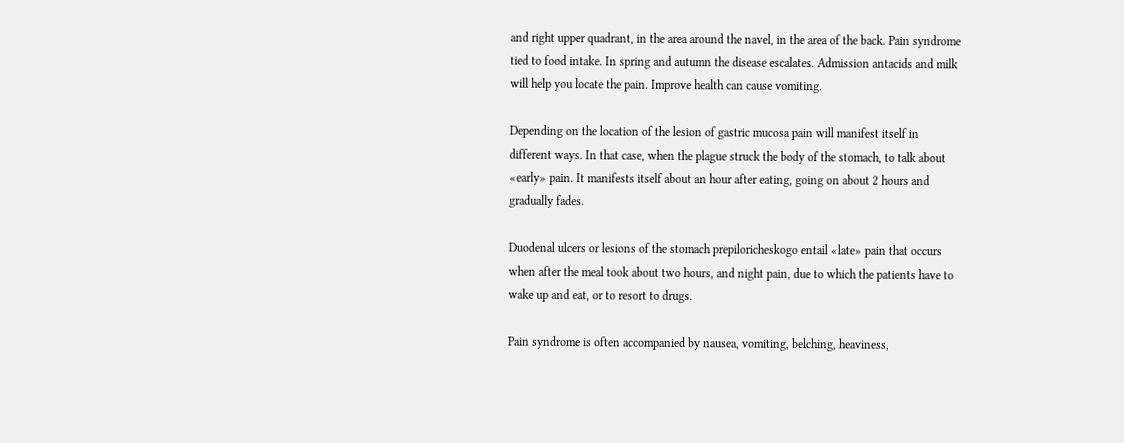and right upper quadrant, in the area around the navel, in the area of the back. Pain syndrome tied to food intake. In spring and autumn the disease escalates. Admission antacids and milk will help you locate the pain. Improve health can cause vomiting.

Depending on the location of the lesion of gastric mucosa pain will manifest itself in different ways. In that case, when the plague struck the body of the stomach, to talk about «early» pain. It manifests itself about an hour after eating, going on about 2 hours and gradually fades.

Duodenal ulcers or lesions of the stomach prepiloricheskogo entail «late» pain that occurs when after the meal took about two hours, and night pain, due to which the patients have to wake up and eat, or to resort to drugs.

Pain syndrome is often accompanied by nausea, vomiting, belching, heaviness,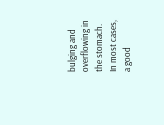bulging and overflowing in the stomach. In most cases, a good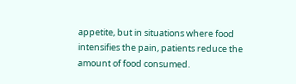appetite, but in situations where food intensifies the pain, patients reduce the amount of food consumed.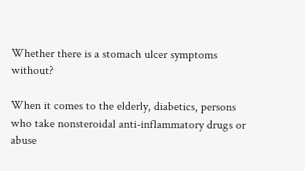Whether there is a stomach ulcer symptoms without?

When it comes to the elderly, diabetics, persons who take nonsteroidal anti-inflammatory drugs or abuse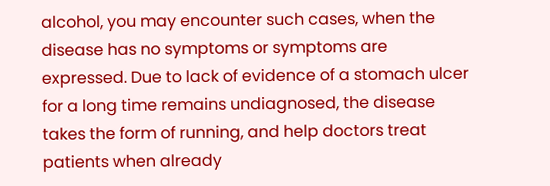alcohol, you may encounter such cases, when the disease has no symptoms or symptoms are expressed. Due to lack of evidence of a stomach ulcer for a long time remains undiagnosed, the disease takes the form of running, and help doctors treat patients when already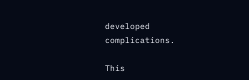developed complications.

This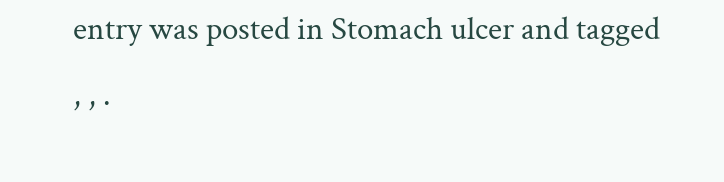entry was posted in Stomach ulcer and tagged , , .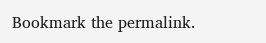Bookmark the permalink.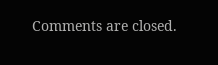Comments are closed.